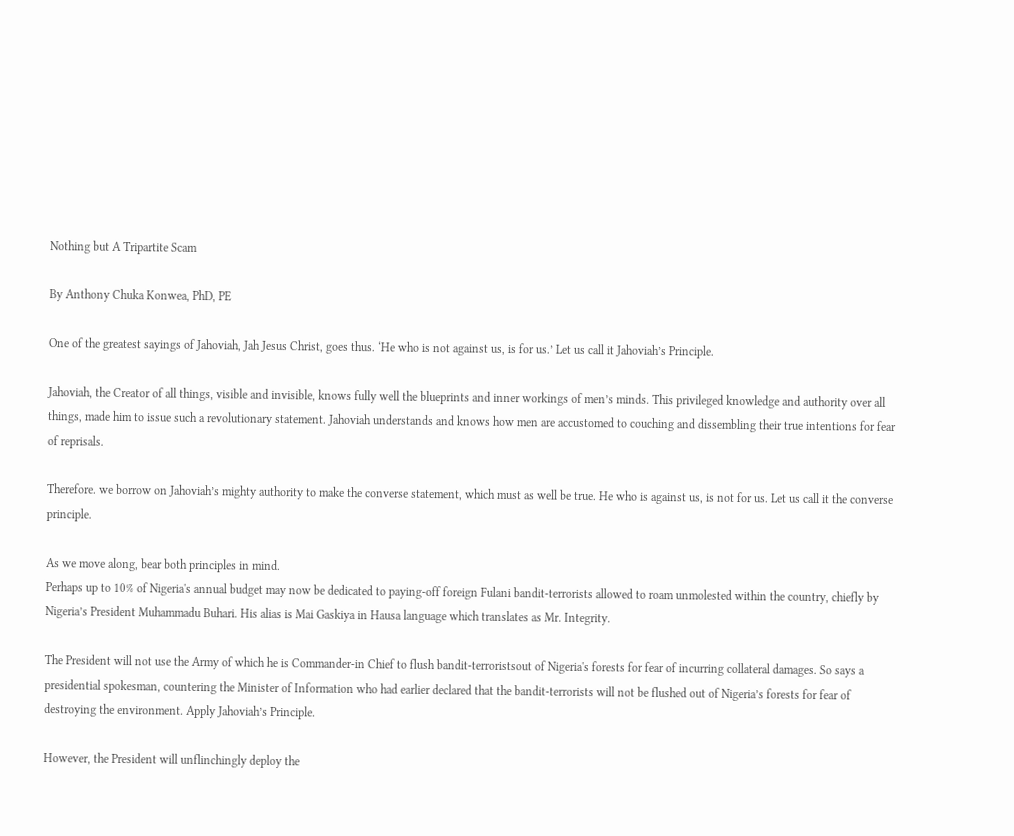Nothing but A Tripartite Scam

By Anthony Chuka Konwea, PhD, PE

One of the greatest sayings of Jahoviah, Jah Jesus Christ, goes thus. ‘He who is not against us, is for us.’ Let us call it Jahoviah’s Principle.

Jahoviah, the Creator of all things, visible and invisible, knows fully well the blueprints and inner workings of men’s minds. This privileged knowledge and authority over all things, made him to issue such a revolutionary statement. Jahoviah understands and knows how men are accustomed to couching and dissembling their true intentions for fear of reprisals.

Therefore. we borrow on Jahoviah’s mighty authority to make the converse statement, which must as well be true. He who is against us, is not for us. Let us call it the converse principle.

As we move along, bear both principles in mind.
Perhaps up to 10% of Nigeria's annual budget may now be dedicated to paying-off foreign Fulani bandit-terrorists allowed to roam unmolested within the country, chiefly by Nigeria’s President Muhammadu Buhari. His alias is Mai Gaskiya in Hausa language which translates as Mr. Integrity.

The President will not use the Army of which he is Commander-in Chief to flush bandit-terroristsout of Nigeria's forests for fear of incurring collateral damages. So says a presidential spokesman, countering the Minister of Information who had earlier declared that the bandit-terrorists will not be flushed out of Nigeria’s forests for fear of destroying the environment. Apply Jahoviah’s Principle.

However, the President will unflinchingly deploy the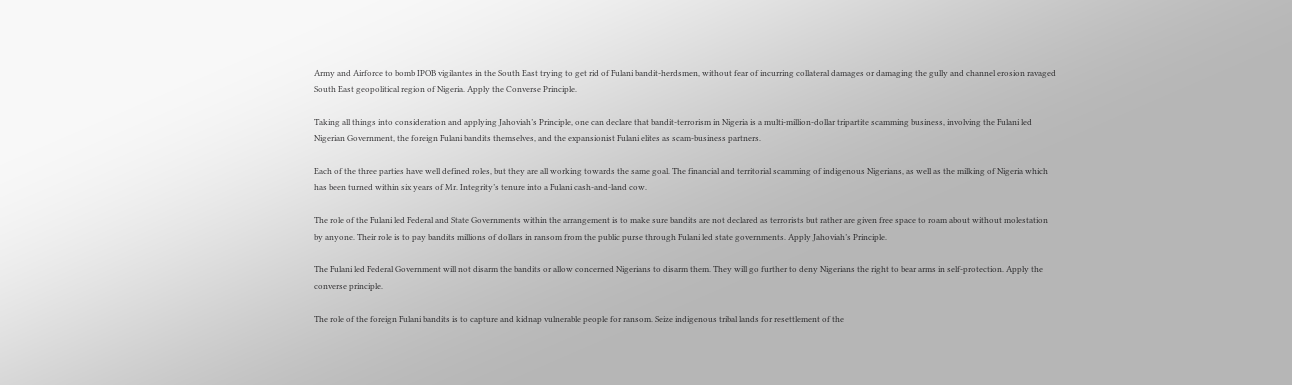Army and Airforce to bomb IPOB vigilantes in the South East trying to get rid of Fulani bandit-herdsmen, without fear of incurring collateral damages or damaging the gully and channel erosion ravaged South East geopolitical region of Nigeria. Apply the Converse Principle.

Taking all things into consideration and applying Jahoviah’s Principle, one can declare that bandit-terrorism in Nigeria is a multi-million-dollar tripartite scamming business, involving the Fulani led Nigerian Government, the foreign Fulani bandits themselves, and the expansionist Fulani elites as scam-business partners.

Each of the three parties have well defined roles, but they are all working towards the same goal. The financial and territorial scamming of indigenous Nigerians, as well as the milking of Nigeria which has been turned within six years of Mr. Integrity’s tenure into a Fulani cash-and-land cow.

The role of the Fulani led Federal and State Governments within the arrangement is to make sure bandits are not declared as terrorists but rather are given free space to roam about without molestation by anyone. Their role is to pay bandits millions of dollars in ransom from the public purse through Fulani led state governments. Apply Jahoviah’s Principle.

The Fulani led Federal Government will not disarm the bandits or allow concerned Nigerians to disarm them. They will go further to deny Nigerians the right to bear arms in self-protection. Apply the converse principle.

The role of the foreign Fulani bandits is to capture and kidnap vulnerable people for ransom. Seize indigenous tribal lands for resettlement of the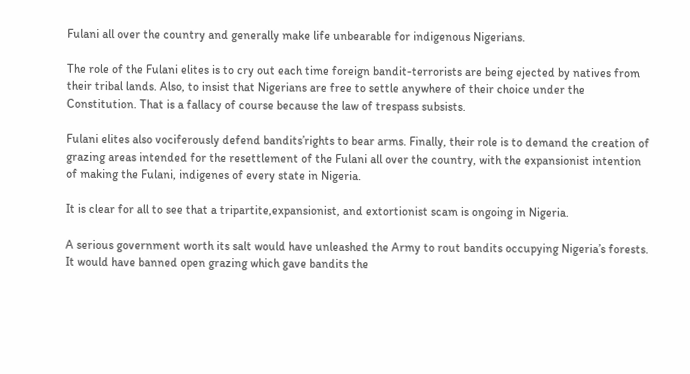Fulani all over the country and generally make life unbearable for indigenous Nigerians.

The role of the Fulani elites is to cry out each time foreign bandit-terrorists are being ejected by natives from their tribal lands. Also, to insist that Nigerians are free to settle anywhere of their choice under the Constitution. That is a fallacy of course because the law of trespass subsists.

Fulani elites also vociferously defend bandits’rights to bear arms. Finally, their role is to demand the creation of grazing areas intended for the resettlement of the Fulani all over the country, with the expansionist intention of making the Fulani, indigenes of every state in Nigeria.

It is clear for all to see that a tripartite,expansionist, and extortionist scam is ongoing in Nigeria.

A serious government worth its salt would have unleashed the Army to rout bandits occupying Nigeria’s forests. It would have banned open grazing which gave bandits the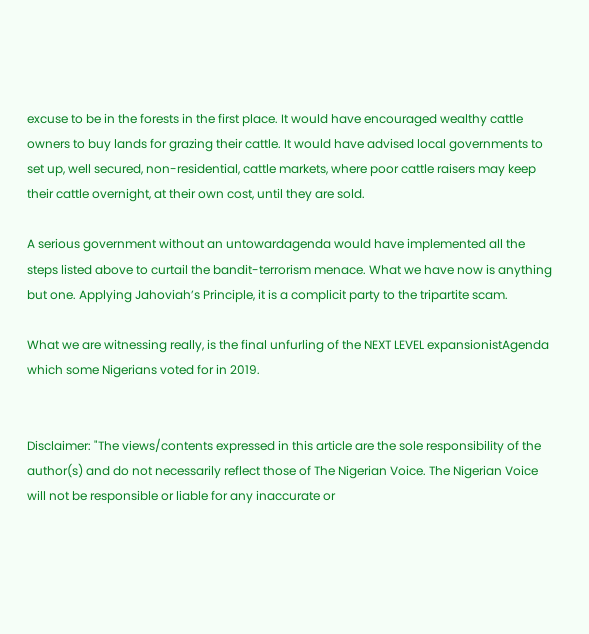excuse to be in the forests in the first place. It would have encouraged wealthy cattle owners to buy lands for grazing their cattle. It would have advised local governments to set up, well secured, non-residential, cattle markets, where poor cattle raisers may keep their cattle overnight, at their own cost, until they are sold.

A serious government without an untowardagenda would have implemented all the steps listed above to curtail the bandit-terrorism menace. What we have now is anything but one. Applying Jahoviah’s Principle, it is a complicit party to the tripartite scam.

What we are witnessing really, is the final unfurling of the NEXT LEVEL expansionistAgenda which some Nigerians voted for in 2019.


Disclaimer: "The views/contents expressed in this article are the sole responsibility of the author(s) and do not necessarily reflect those of The Nigerian Voice. The Nigerian Voice will not be responsible or liable for any inaccurate or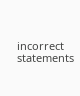incorrect statements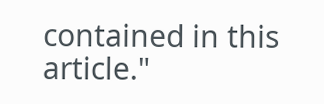contained in this article."